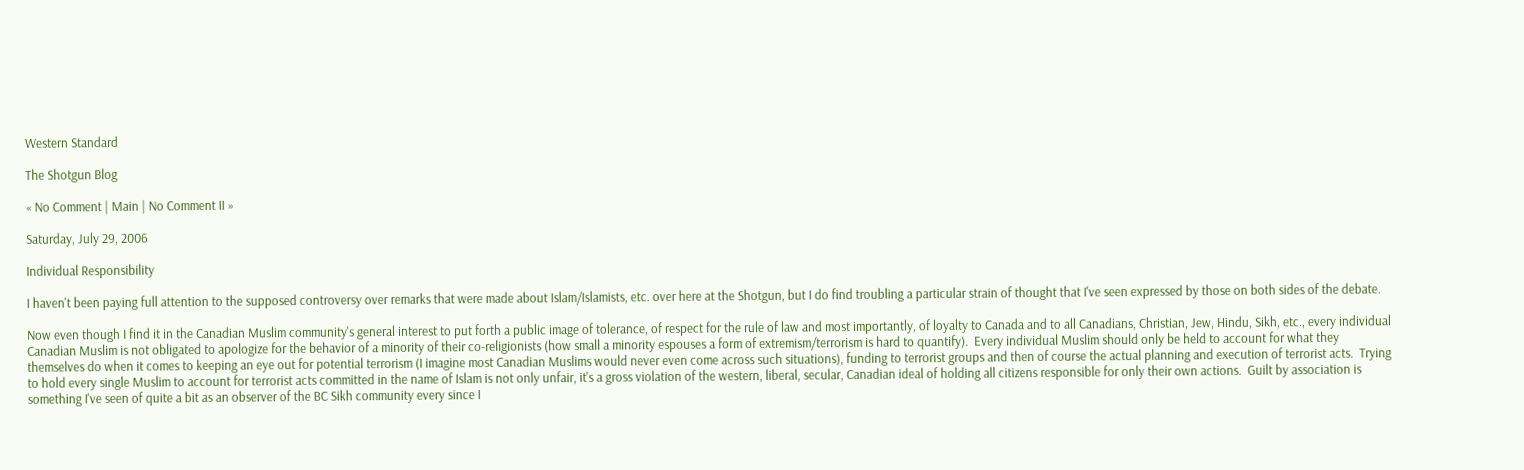Western Standard

The Shotgun Blog

« No Comment | Main | No Comment II »

Saturday, July 29, 2006

Individual Responsibility

I haven't been paying full attention to the supposed controversy over remarks that were made about Islam/Islamists, etc. over here at the Shotgun, but I do find troubling a particular strain of thought that I've seen expressed by those on both sides of the debate.

Now even though I find it in the Canadian Muslim community's general interest to put forth a public image of tolerance, of respect for the rule of law and most importantly, of loyalty to Canada and to all Canadians, Christian, Jew, Hindu, Sikh, etc., every individual Canadian Muslim is not obligated to apologize for the behavior of a minority of their co-religionists (how small a minority espouses a form of extremism/terrorism is hard to quantify).  Every individual Muslim should only be held to account for what they themselves do when it comes to keeping an eye out for potential terrorism (I imagine most Canadian Muslims would never even come across such situations), funding to terrorist groups and then of course the actual planning and execution of terrorist acts.  Trying to hold every single Muslim to account for terrorist acts committed in the name of Islam is not only unfair, it's a gross violation of the western, liberal, secular, Canadian ideal of holding all citizens responsible for only their own actions.  Guilt by association is something I've seen of quite a bit as an observer of the BC Sikh community every since I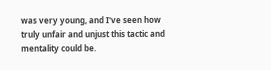was very young, and I've seen how truly unfair and unjust this tactic and mentality could be.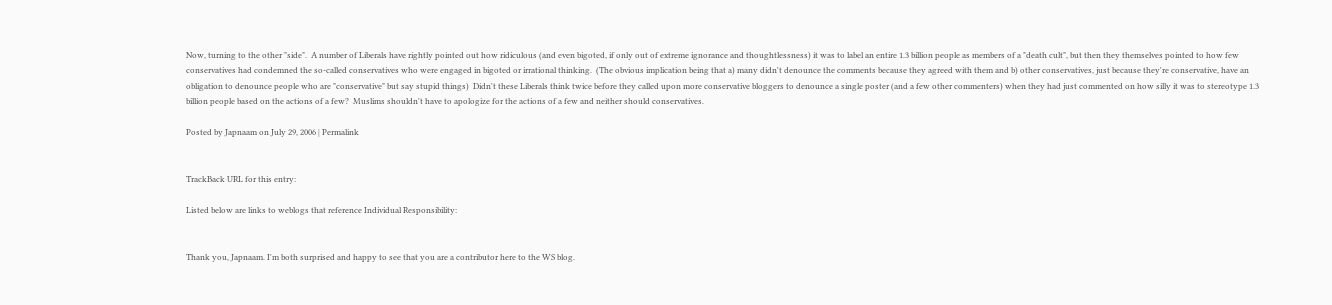Now, turning to the other "side".  A number of Liberals have rightly pointed out how ridiculous (and even bigoted, if only out of extreme ignorance and thoughtlessness) it was to label an entire 1.3 billion people as members of a "death cult", but then they themselves pointed to how few conservatives had condemned the so-called conservatives who were engaged in bigoted or irrational thinking.  (The obvious implication being that a) many didn't denounce the comments because they agreed with them and b) other conservatives, just because they're conservative, have an obligation to denounce people who are "conservative" but say stupid things)  Didn't these Liberals think twice before they called upon more conservative bloggers to denounce a single poster (and a few other commenters) when they had just commented on how silly it was to stereotype 1.3 billion people based on the actions of a few?  Muslims shouldn't have to apologize for the actions of a few and neither should conservatives.

Posted by Japnaam on July 29, 2006 | Permalink


TrackBack URL for this entry:

Listed below are links to weblogs that reference Individual Responsibility:


Thank you, Japnaam. I'm both surprised and happy to see that you are a contributor here to the WS blog.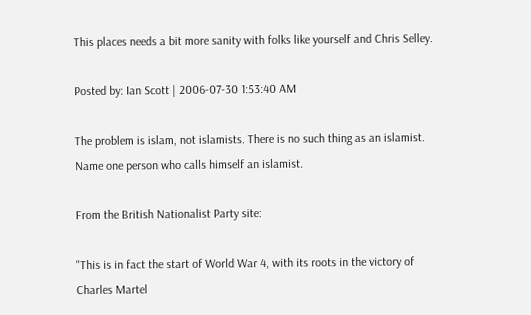This places needs a bit more sanity with folks like yourself and Chris Selley.

Posted by: Ian Scott | 2006-07-30 1:53:40 AM

The problem is islam, not islamists. There is no such thing as an islamist. Name one person who calls himself an islamist.

From the British Nationalist Party site:

"This is in fact the start of World War 4, with its roots in the victory of Charles Martel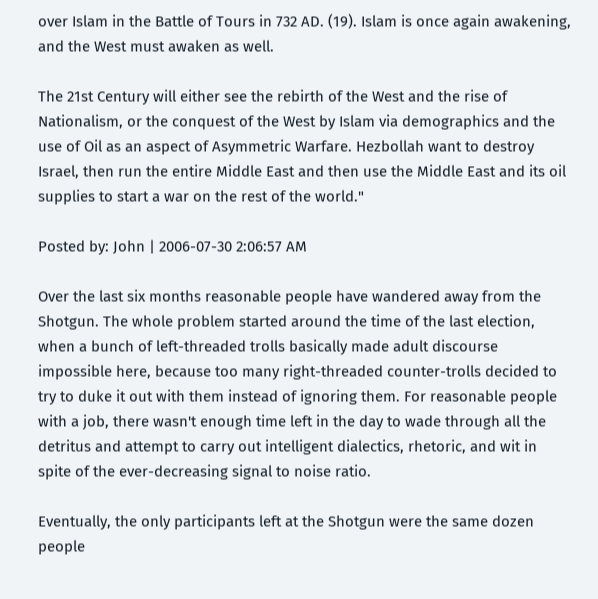over Islam in the Battle of Tours in 732 AD. (19). Islam is once again awakening, and the West must awaken as well.

The 21st Century will either see the rebirth of the West and the rise of Nationalism, or the conquest of the West by Islam via demographics and the use of Oil as an aspect of Asymmetric Warfare. Hezbollah want to destroy Israel, then run the entire Middle East and then use the Middle East and its oil supplies to start a war on the rest of the world."

Posted by: John | 2006-07-30 2:06:57 AM

Over the last six months reasonable people have wandered away from the Shotgun. The whole problem started around the time of the last election, when a bunch of left-threaded trolls basically made adult discourse impossible here, because too many right-threaded counter-trolls decided to try to duke it out with them instead of ignoring them. For reasonable people with a job, there wasn't enough time left in the day to wade through all the detritus and attempt to carry out intelligent dialectics, rhetoric, and wit in spite of the ever-decreasing signal to noise ratio.

Eventually, the only participants left at the Shotgun were the same dozen people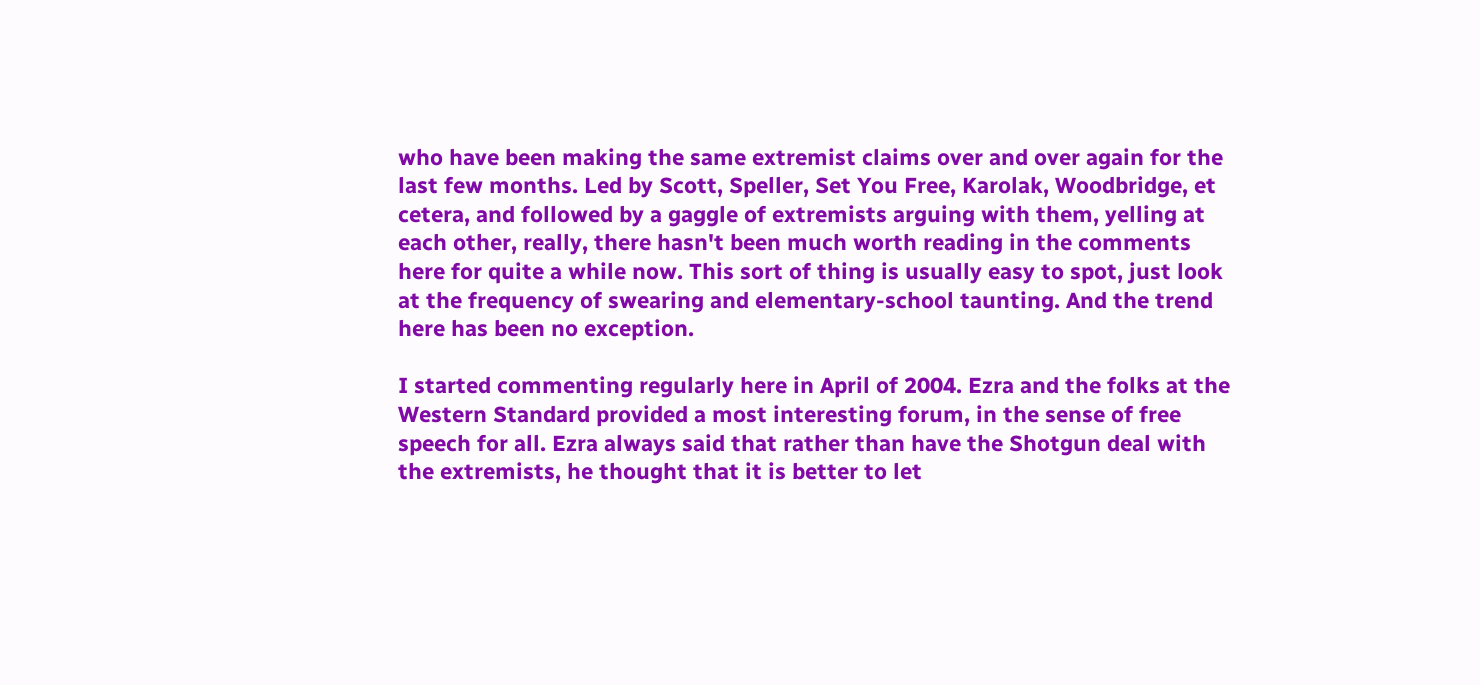who have been making the same extremist claims over and over again for the last few months. Led by Scott, Speller, Set You Free, Karolak, Woodbridge, et cetera, and followed by a gaggle of extremists arguing with them, yelling at each other, really, there hasn't been much worth reading in the comments here for quite a while now. This sort of thing is usually easy to spot, just look at the frequency of swearing and elementary-school taunting. And the trend here has been no exception.

I started commenting regularly here in April of 2004. Ezra and the folks at the Western Standard provided a most interesting forum, in the sense of free speech for all. Ezra always said that rather than have the Shotgun deal with the extremists, he thought that it is better to let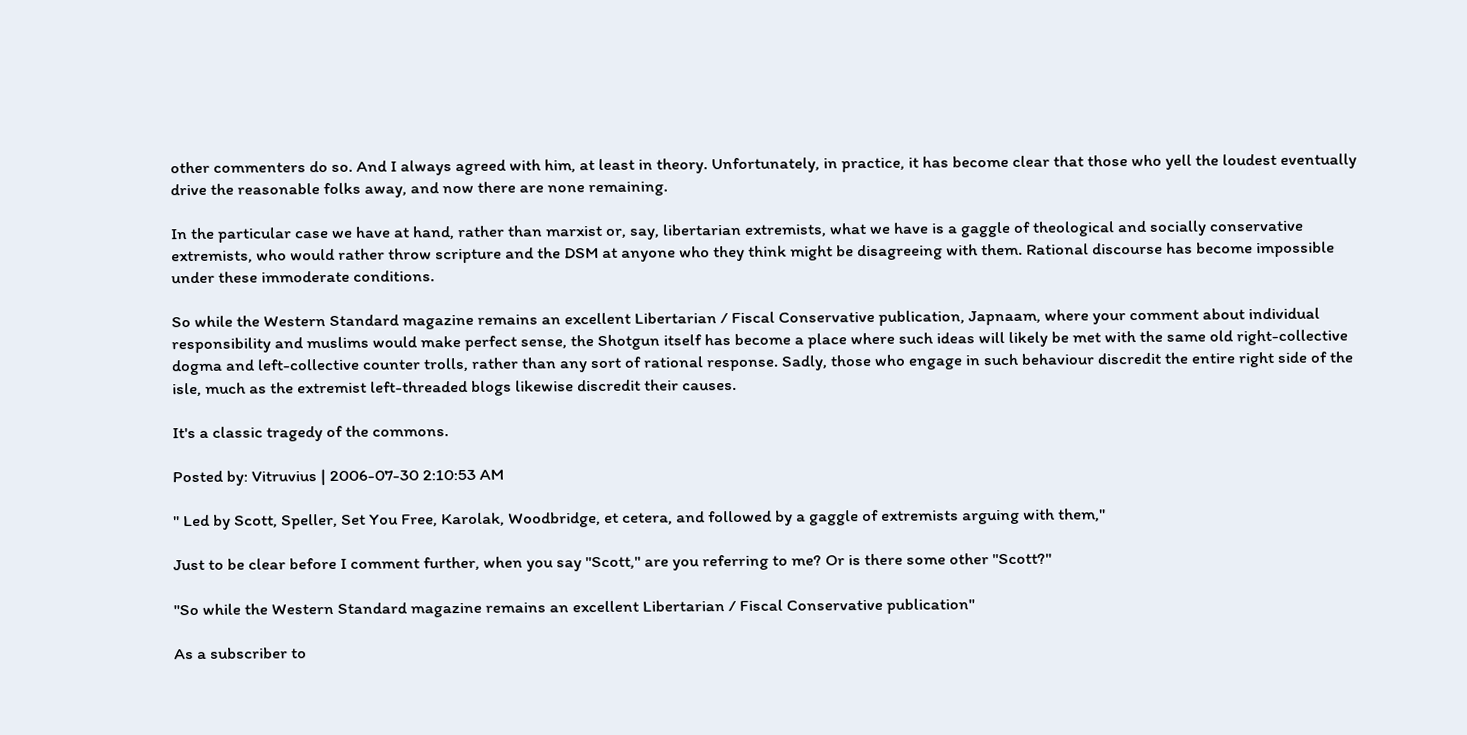other commenters do so. And I always agreed with him, at least in theory. Unfortunately, in practice, it has become clear that those who yell the loudest eventually drive the reasonable folks away, and now there are none remaining.

In the particular case we have at hand, rather than marxist or, say, libertarian extremists, what we have is a gaggle of theological and socially conservative extremists, who would rather throw scripture and the DSM at anyone who they think might be disagreeing with them. Rational discourse has become impossible under these immoderate conditions.

So while the Western Standard magazine remains an excellent Libertarian / Fiscal Conservative publication, Japnaam, where your comment about individual responsibility and muslims would make perfect sense, the Shotgun itself has become a place where such ideas will likely be met with the same old right-collective dogma and left-collective counter trolls, rather than any sort of rational response. Sadly, those who engage in such behaviour discredit the entire right side of the isle, much as the extremist left-threaded blogs likewise discredit their causes.

It's a classic tragedy of the commons.

Posted by: Vitruvius | 2006-07-30 2:10:53 AM

" Led by Scott, Speller, Set You Free, Karolak, Woodbridge, et cetera, and followed by a gaggle of extremists arguing with them,"

Just to be clear before I comment further, when you say "Scott," are you referring to me? Or is there some other "Scott?"

"So while the Western Standard magazine remains an excellent Libertarian / Fiscal Conservative publication"

As a subscriber to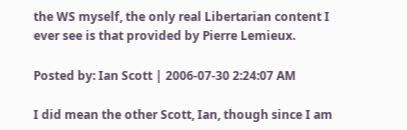the WS myself, the only real Libertarian content I ever see is that provided by Pierre Lemieux.

Posted by: Ian Scott | 2006-07-30 2:24:07 AM

I did mean the other Scott, Ian, though since I am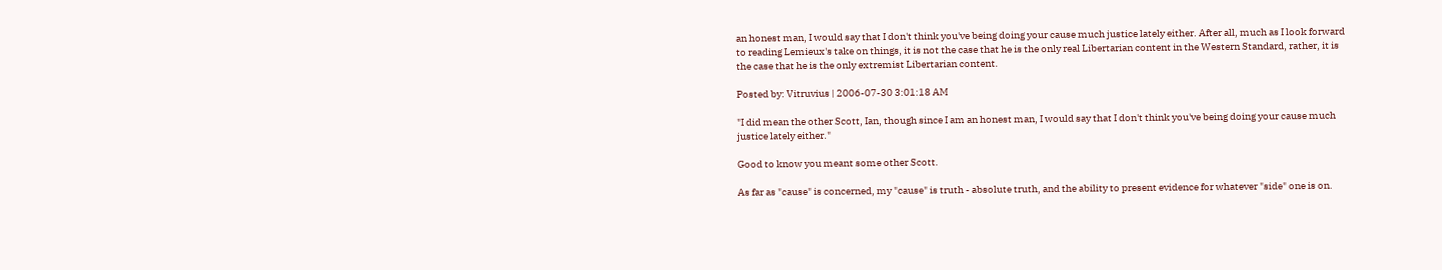an honest man, I would say that I don't think you've being doing your cause much justice lately either. After all, much as I look forward to reading Lemieux's take on things, it is not the case that he is the only real Libertarian content in the Western Standard, rather, it is the case that he is the only extremist Libertarian content.

Posted by: Vitruvius | 2006-07-30 3:01:18 AM

"I did mean the other Scott, Ian, though since I am an honest man, I would say that I don't think you've being doing your cause much justice lately either."

Good to know you meant some other Scott.

As far as "cause" is concerned, my "cause" is truth - absolute truth, and the ability to present evidence for whatever "side" one is on.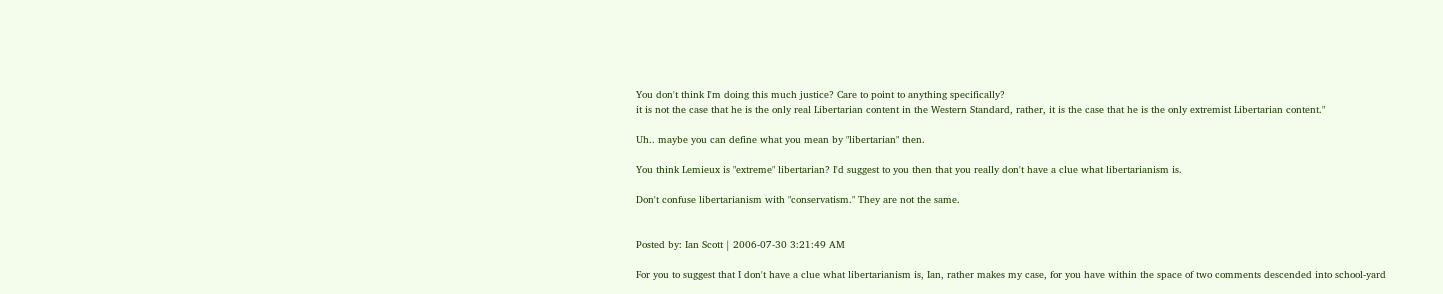You don't think I'm doing this much justice? Care to point to anything specifically?
it is not the case that he is the only real Libertarian content in the Western Standard, rather, it is the case that he is the only extremist Libertarian content."

Uh.. maybe you can define what you mean by "libertarian" then.

You think Lemieux is "extreme" libertarian? I'd suggest to you then that you really don't have a clue what libertarianism is.

Don't confuse libertarianism with "conservatism." They are not the same.


Posted by: Ian Scott | 2006-07-30 3:21:49 AM

For you to suggest that I don't have a clue what libertarianism is, Ian, rather makes my case, for you have within the space of two comments descended into school-yard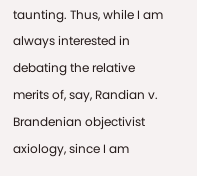taunting. Thus, while I am always interested in debating the relative merits of, say, Randian v. Brandenian objectivist axiology, since I am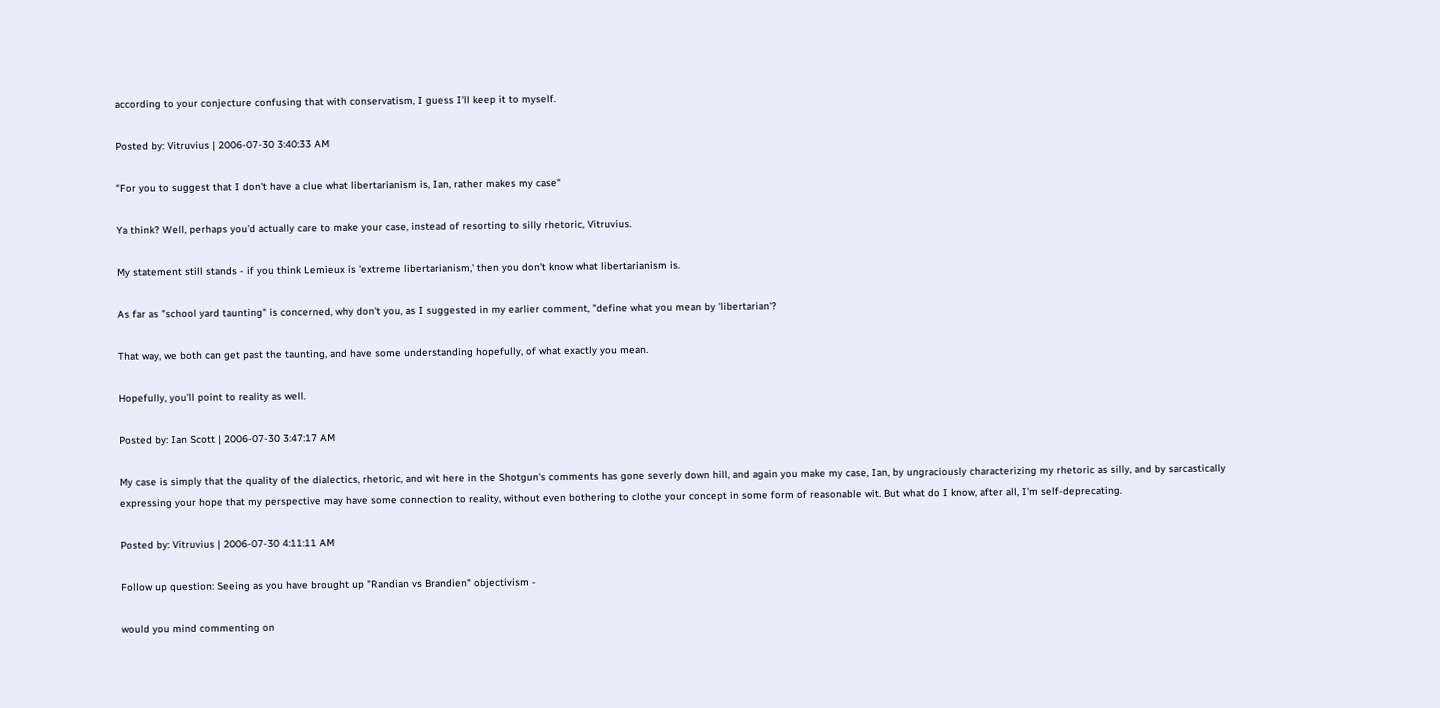according to your conjecture confusing that with conservatism, I guess I'll keep it to myself.

Posted by: Vitruvius | 2006-07-30 3:40:33 AM

"For you to suggest that I don't have a clue what libertarianism is, Ian, rather makes my case"

Ya think? Well, perhaps you'd actually care to make your case, instead of resorting to silly rhetoric, Vitruvius.

My statement still stands - if you think Lemieux is 'extreme libertarianism,' then you don't know what libertarianism is.

As far as "school yard taunting" is concerned, why don't you, as I suggested in my earlier comment, "define what you mean by 'libertarian'?

That way, we both can get past the taunting, and have some understanding hopefully, of what exactly you mean.

Hopefully, you'll point to reality as well.

Posted by: Ian Scott | 2006-07-30 3:47:17 AM

My case is simply that the quality of the dialectics, rhetoric, and wit here in the Shotgun's comments has gone severly down hill, and again you make my case, Ian, by ungraciously characterizing my rhetoric as silly, and by sarcastically expressing your hope that my perspective may have some connection to reality, without even bothering to clothe your concept in some form of reasonable wit. But what do I know, after all, I'm self-deprecating.

Posted by: Vitruvius | 2006-07-30 4:11:11 AM

Follow up question: Seeing as you have brought up "Randian vs Brandien" objectivism -

would you mind commenting on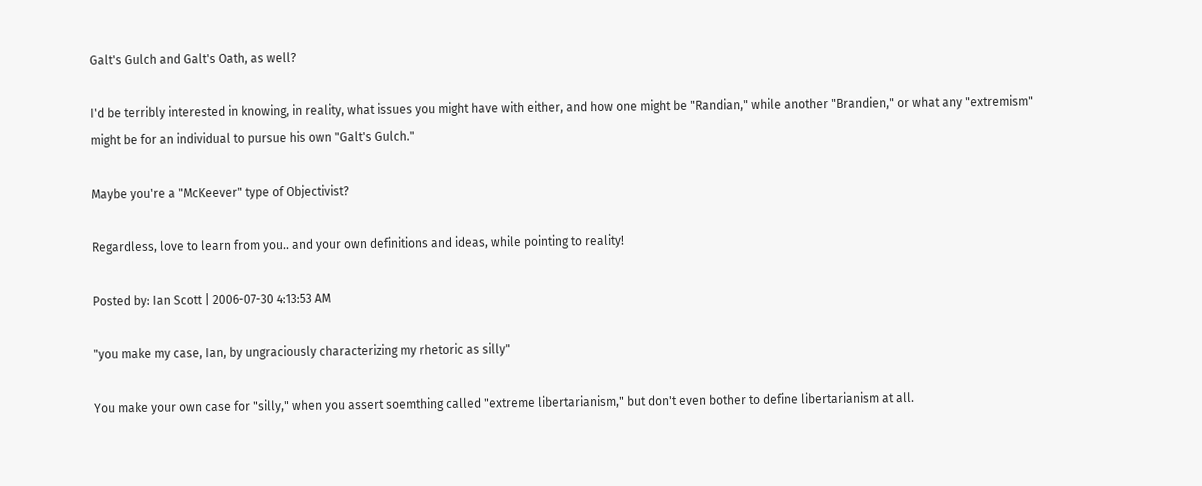Galt's Gulch and Galt's Oath, as well?

I'd be terribly interested in knowing, in reality, what issues you might have with either, and how one might be "Randian," while another "Brandien," or what any "extremism" might be for an individual to pursue his own "Galt's Gulch."

Maybe you're a "McKeever" type of Objectivist?

Regardless, love to learn from you.. and your own definitions and ideas, while pointing to reality!

Posted by: Ian Scott | 2006-07-30 4:13:53 AM

"you make my case, Ian, by ungraciously characterizing my rhetoric as silly"

You make your own case for "silly," when you assert soemthing called "extreme libertarianism," but don't even bother to define libertarianism at all.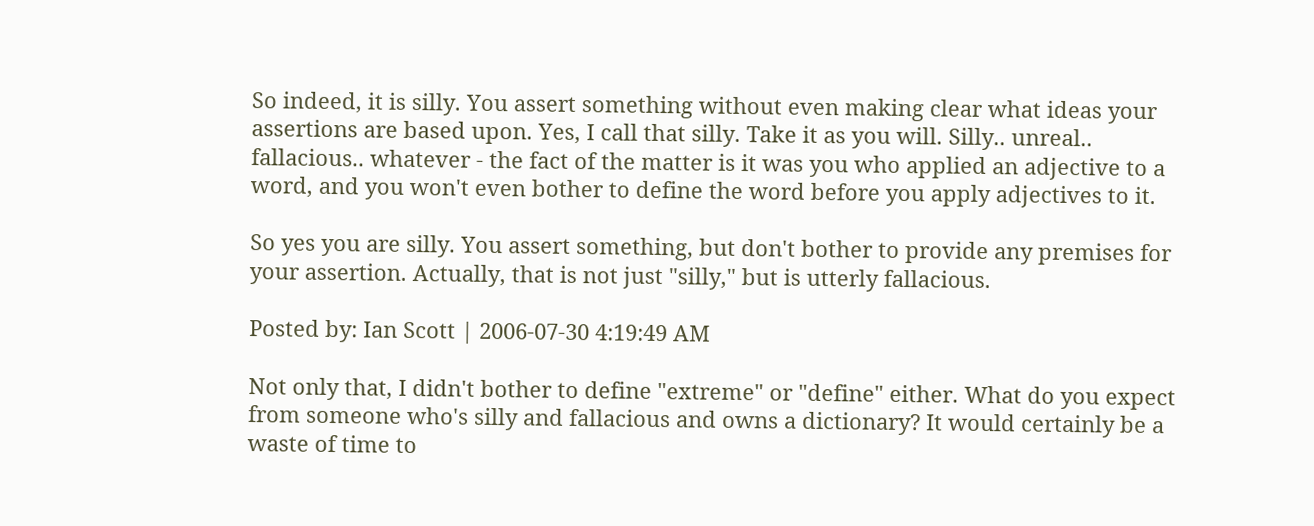So indeed, it is silly. You assert something without even making clear what ideas your assertions are based upon. Yes, I call that silly. Take it as you will. Silly.. unreal.. fallacious.. whatever - the fact of the matter is it was you who applied an adjective to a word, and you won't even bother to define the word before you apply adjectives to it.

So yes you are silly. You assert something, but don't bother to provide any premises for your assertion. Actually, that is not just "silly," but is utterly fallacious.

Posted by: Ian Scott | 2006-07-30 4:19:49 AM

Not only that, I didn't bother to define "extreme" or "define" either. What do you expect from someone who's silly and fallacious and owns a dictionary? It would certainly be a waste of time to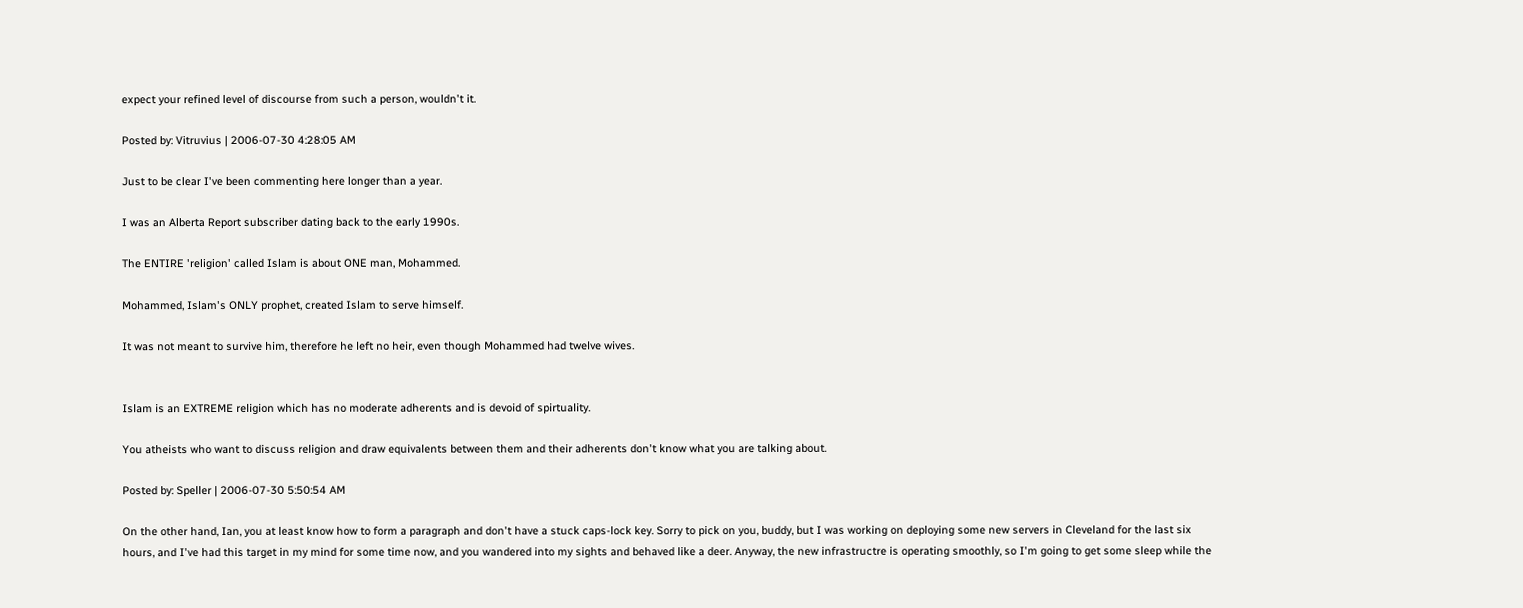expect your refined level of discourse from such a person, wouldn't it.

Posted by: Vitruvius | 2006-07-30 4:28:05 AM

Just to be clear I've been commenting here longer than a year.

I was an Alberta Report subscriber dating back to the early 1990s.

The ENTIRE 'religion' called Islam is about ONE man, Mohammed.

Mohammed, Islam's ONLY prophet, created Islam to serve himself.

It was not meant to survive him, therefore he left no heir, even though Mohammed had twelve wives.


Islam is an EXTREME religion which has no moderate adherents and is devoid of spirtuality.

You atheists who want to discuss religion and draw equivalents between them and their adherents don't know what you are talking about.

Posted by: Speller | 2006-07-30 5:50:54 AM

On the other hand, Ian, you at least know how to form a paragraph and don't have a stuck caps-lock key. Sorry to pick on you, buddy, but I was working on deploying some new servers in Cleveland for the last six hours, and I've had this target in my mind for some time now, and you wandered into my sights and behaved like a deer. Anyway, the new infrastructre is operating smoothly, so I'm going to get some sleep while the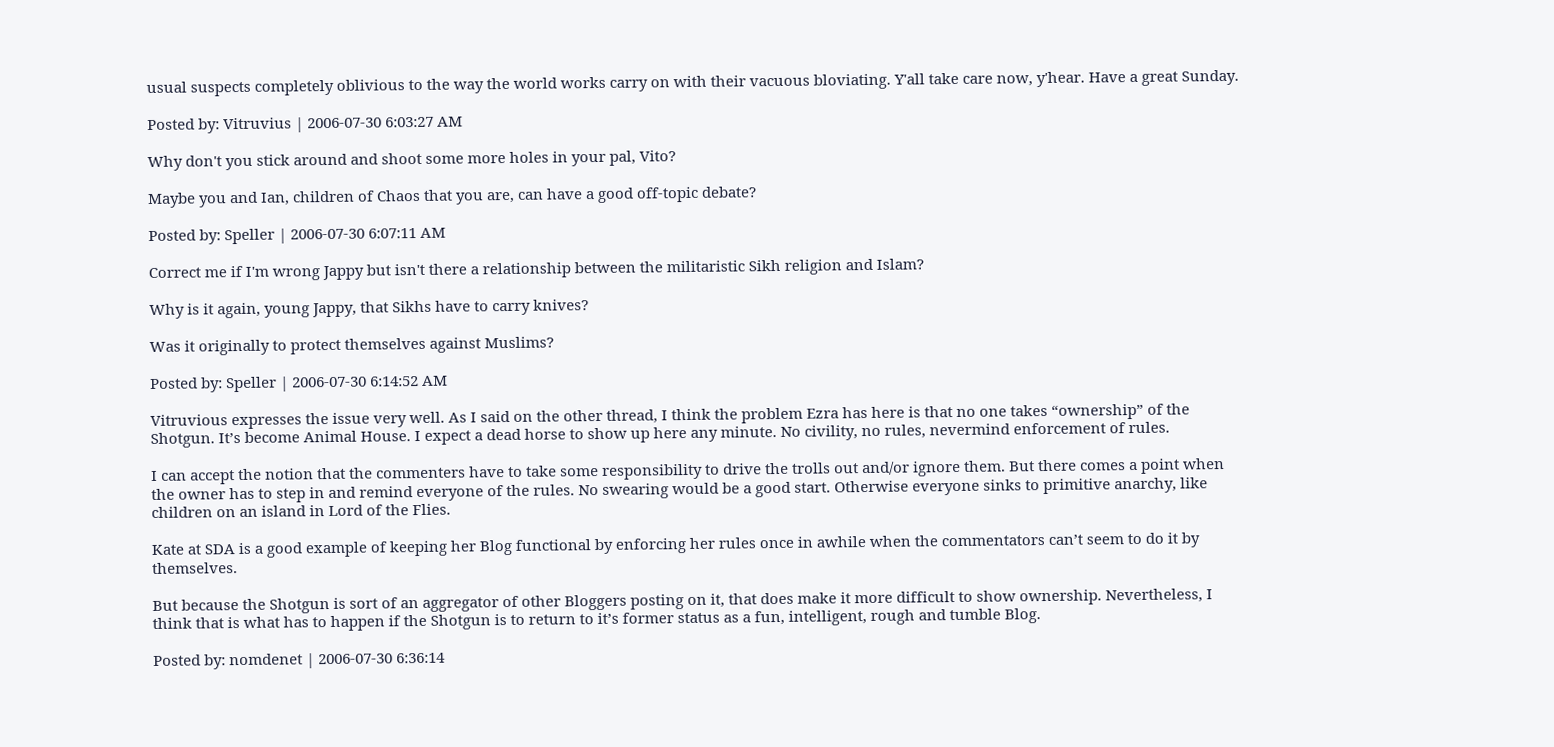usual suspects completely oblivious to the way the world works carry on with their vacuous bloviating. Y'all take care now, y'hear. Have a great Sunday.

Posted by: Vitruvius | 2006-07-30 6:03:27 AM

Why don't you stick around and shoot some more holes in your pal, Vito?

Maybe you and Ian, children of Chaos that you are, can have a good off-topic debate?

Posted by: Speller | 2006-07-30 6:07:11 AM

Correct me if I'm wrong Jappy but isn't there a relationship between the militaristic Sikh religion and Islam?

Why is it again, young Jappy, that Sikhs have to carry knives?

Was it originally to protect themselves against Muslims?

Posted by: Speller | 2006-07-30 6:14:52 AM

Vitruvious expresses the issue very well. As I said on the other thread, I think the problem Ezra has here is that no one takes “ownership” of the Shotgun. It’s become Animal House. I expect a dead horse to show up here any minute. No civility, no rules, nevermind enforcement of rules.

I can accept the notion that the commenters have to take some responsibility to drive the trolls out and/or ignore them. But there comes a point when the owner has to step in and remind everyone of the rules. No swearing would be a good start. Otherwise everyone sinks to primitive anarchy, like children on an island in Lord of the Flies.

Kate at SDA is a good example of keeping her Blog functional by enforcing her rules once in awhile when the commentators can’t seem to do it by themselves.

But because the Shotgun is sort of an aggregator of other Bloggers posting on it, that does make it more difficult to show ownership. Nevertheless, I think that is what has to happen if the Shotgun is to return to it’s former status as a fun, intelligent, rough and tumble Blog.

Posted by: nomdenet | 2006-07-30 6:36:14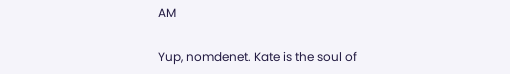AM

Yup, nomdenet. Kate is the soul of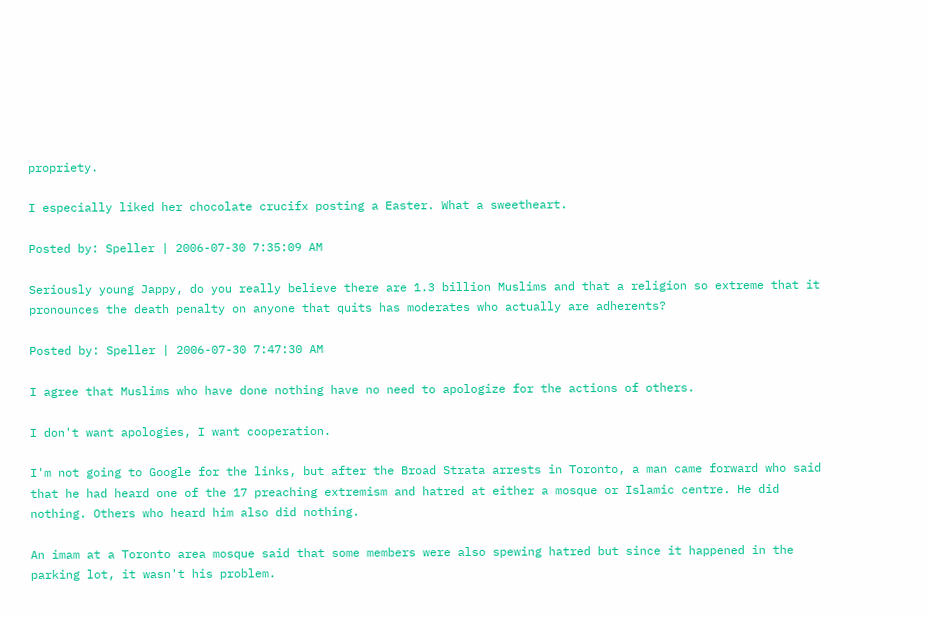propriety.

I especially liked her chocolate crucifx posting a Easter. What a sweetheart.

Posted by: Speller | 2006-07-30 7:35:09 AM

Seriously young Jappy, do you really believe there are 1.3 billion Muslims and that a religion so extreme that it pronounces the death penalty on anyone that quits has moderates who actually are adherents?

Posted by: Speller | 2006-07-30 7:47:30 AM

I agree that Muslims who have done nothing have no need to apologize for the actions of others.

I don't want apologies, I want cooperation.

I'm not going to Google for the links, but after the Broad Strata arrests in Toronto, a man came forward who said that he had heard one of the 17 preaching extremism and hatred at either a mosque or Islamic centre. He did nothing. Others who heard him also did nothing.

An imam at a Toronto area mosque said that some members were also spewing hatred but since it happened in the parking lot, it wasn't his problem.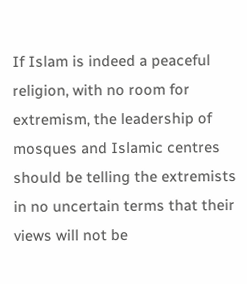If Islam is indeed a peaceful religion, with no room for extremism, the leadership of mosques and Islamic centres should be telling the extremists in no uncertain terms that their views will not be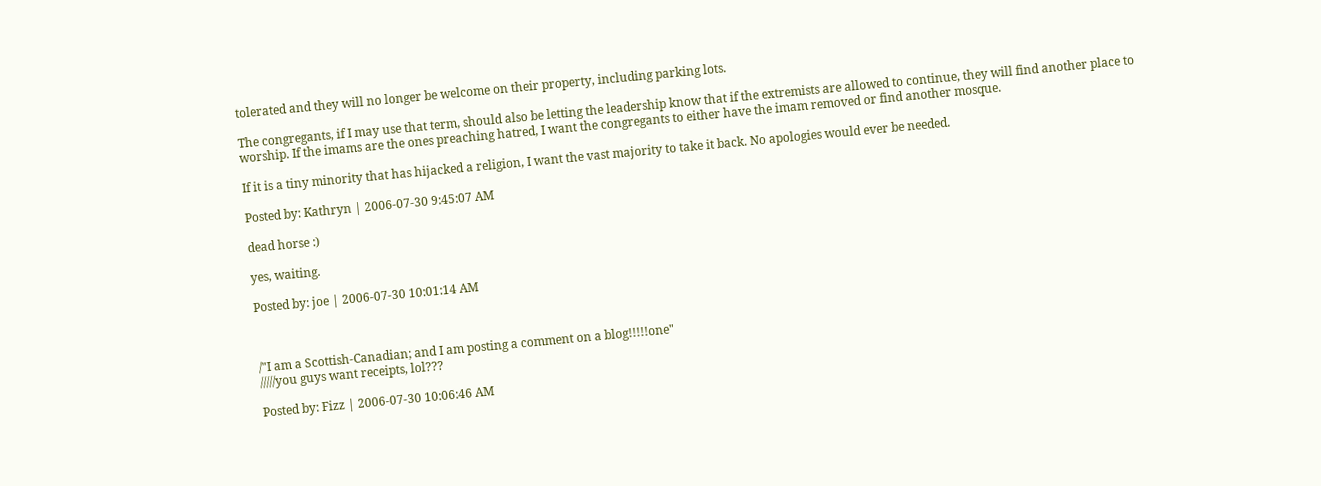tolerated and they will no longer be welcome on their property, including parking lots.

The congregants, if I may use that term, should also be letting the leadership know that if the extremists are allowed to continue, they will find another place to worship. If the imams are the ones preaching hatred, I want the congregants to either have the imam removed or find another mosque.

If it is a tiny minority that has hijacked a religion, I want the vast majority to take it back. No apologies would ever be needed.

Posted by: Kathryn | 2006-07-30 9:45:07 AM

dead horse :)

yes, waiting.

Posted by: joe | 2006-07-30 10:01:14 AM



/"I am a Scottish-Canadian; and I am posting a comment on a blog!!!!!one"
/////you guys want receipts, lol???

Posted by: Fizz | 2006-07-30 10:06:46 AM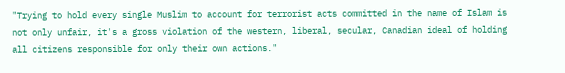"Trying to hold every single Muslim to account for terrorist acts committed in the name of Islam is not only unfair, it's a gross violation of the western, liberal, secular, Canadian ideal of holding all citizens responsible for only their own actions."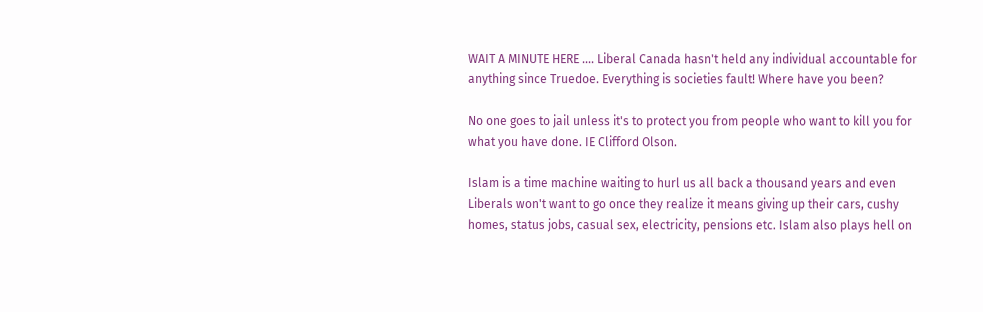WAIT A MINUTE HERE .... Liberal Canada hasn't held any individual accountable for anything since Truedoe. Everything is societies fault! Where have you been?

No one goes to jail unless it's to protect you from people who want to kill you for what you have done. IE Clifford Olson.

Islam is a time machine waiting to hurl us all back a thousand years and even Liberals won't want to go once they realize it means giving up their cars, cushy homes, status jobs, casual sex, electricity, pensions etc. Islam also plays hell on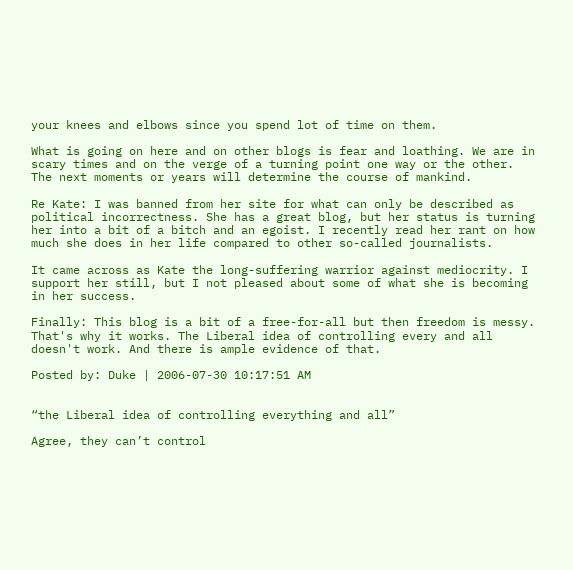your knees and elbows since you spend lot of time on them.

What is going on here and on other blogs is fear and loathing. We are in scary times and on the verge of a turning point one way or the other. The next moments or years will determine the course of mankind.

Re Kate: I was banned from her site for what can only be described as political incorrectness. She has a great blog, but her status is turning her into a bit of a bitch and an egoist. I recently read her rant on how much she does in her life compared to other so-called journalists.

It came across as Kate the long-suffering warrior against mediocrity. I support her still, but I not pleased about some of what she is becoming in her success.

Finally: This blog is a bit of a free-for-all but then freedom is messy. That's why it works. The Liberal idea of controlling every and all doesn't work. And there is ample evidence of that.

Posted by: Duke | 2006-07-30 10:17:51 AM


“the Liberal idea of controlling everything and all”

Agree, they can’t control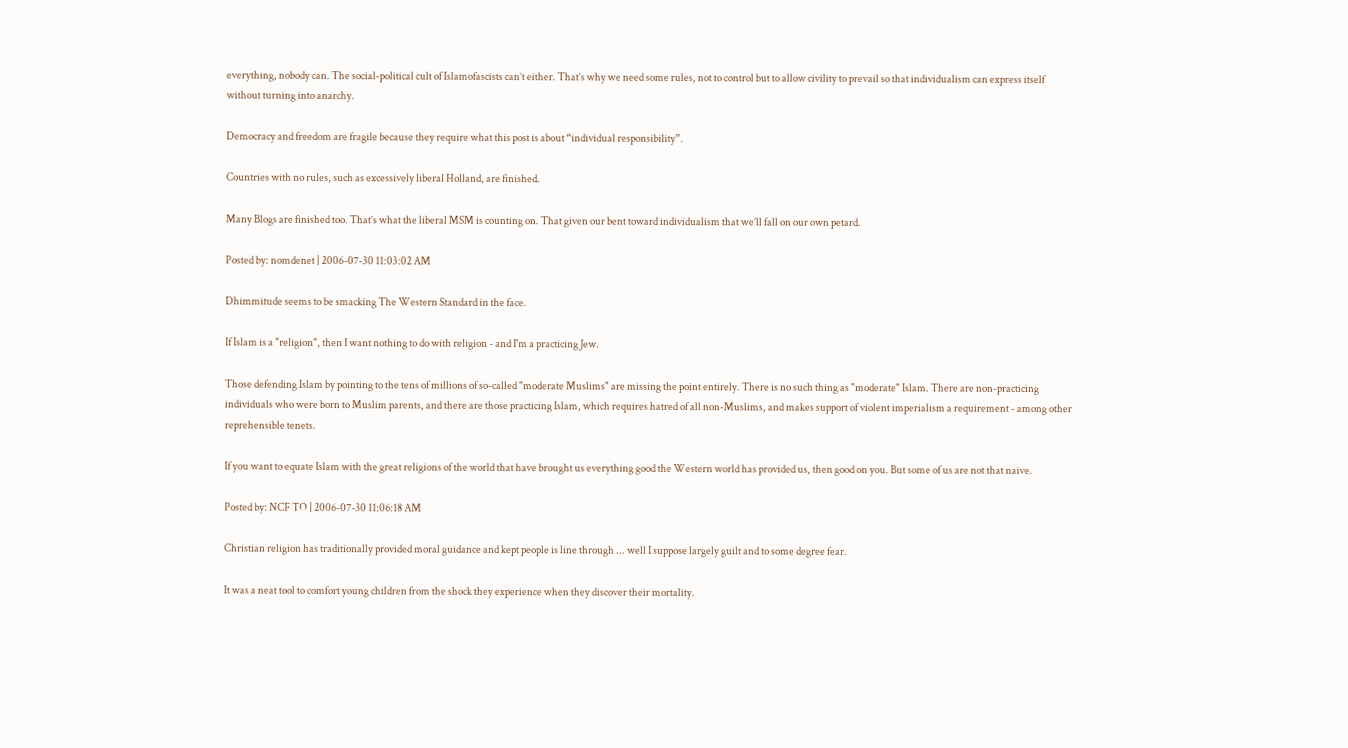everything, nobody can. The social-political cult of Islamofascists can’t either. That’s why we need some rules, not to control but to allow civility to prevail so that individualism can express itself without turning into anarchy.

Democracy and freedom are fragile because they require what this post is about “individual responsibility”.

Countries with no rules, such as excessively liberal Holland, are finished.

Many Blogs are finished too. That’s what the liberal MSM is counting on. That given our bent toward individualism that we’ll fall on our own petard.

Posted by: nomdenet | 2006-07-30 11:03:02 AM

Dhimmitude seems to be smacking The Western Standard in the face.

If Islam is a "religion", then I want nothing to do with religion - and I'm a practicing Jew.

Those defending Islam by pointing to the tens of millions of so-called "moderate Muslims" are missing the point entirely. There is no such thing as "moderate" Islam. There are non-practicing individuals who were born to Muslim parents, and there are those practicing Islam, which requires hatred of all non-Muslims, and makes support of violent imperialism a requirement - among other reprehensible tenets.

If you want to equate Islam with the great religions of the world that have brought us everything good the Western world has provided us, then good on you. But some of us are not that naive.

Posted by: NCF TO | 2006-07-30 11:06:18 AM

Christian religion has traditionally provided moral guidance and kept people is line through ... well I suppose largely guilt and to some degree fear.

It was a neat tool to comfort young children from the shock they experience when they discover their mortality.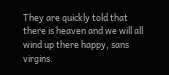They are quickly told that there is heaven and we will all wind up there happy, sans virgins.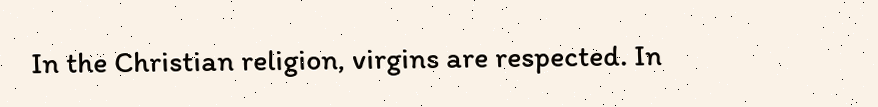In the Christian religion, virgins are respected. In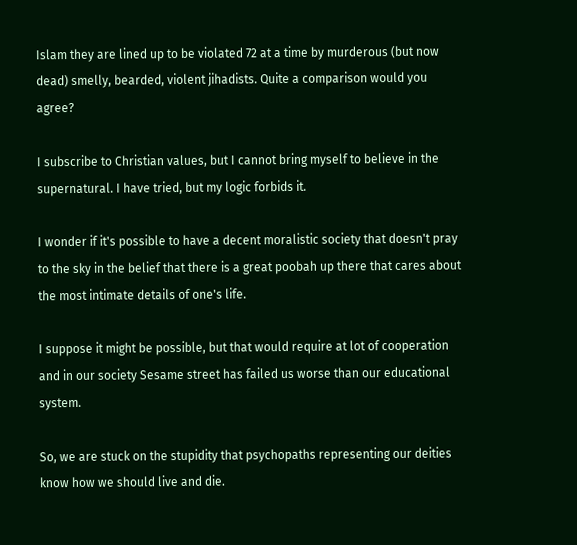Islam they are lined up to be violated 72 at a time by murderous (but now dead) smelly, bearded, violent jihadists. Quite a comparison would you agree?

I subscribe to Christian values, but I cannot bring myself to believe in the supernatural. I have tried, but my logic forbids it.

I wonder if it's possible to have a decent moralistic society that doesn't pray to the sky in the belief that there is a great poobah up there that cares about the most intimate details of one's life.

I suppose it might be possible, but that would require at lot of cooperation and in our society Sesame street has failed us worse than our educational system.

So, we are stuck on the stupidity that psychopaths representing our deities know how we should live and die.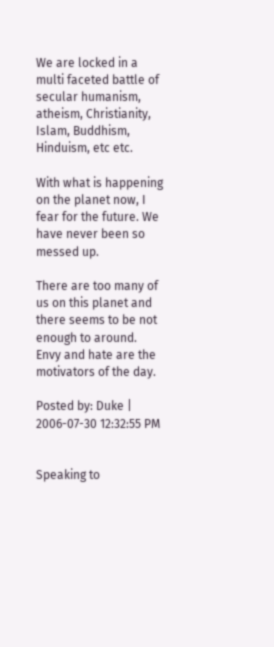We are locked in a multi faceted battle of secular humanism, atheism, Christianity, Islam, Buddhism, Hinduism, etc etc.

With what is happening on the planet now, I fear for the future. We have never been so messed up.

There are too many of us on this planet and there seems to be not enough to around. Envy and hate are the motivators of the day.

Posted by: Duke | 2006-07-30 12:32:55 PM


Speaking to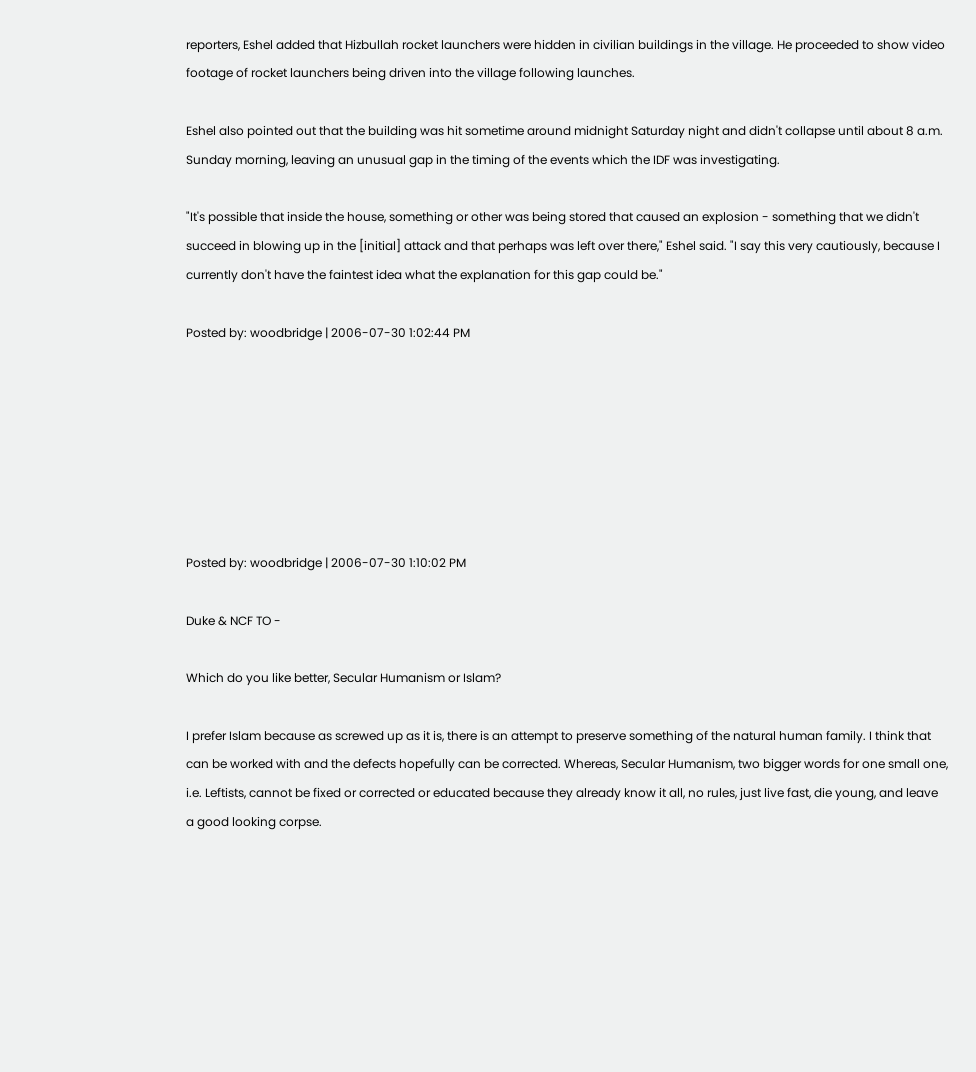reporters, Eshel added that Hizbullah rocket launchers were hidden in civilian buildings in the village. He proceeded to show video footage of rocket launchers being driven into the village following launches.

Eshel also pointed out that the building was hit sometime around midnight Saturday night and didn't collapse until about 8 a.m. Sunday morning, leaving an unusual gap in the timing of the events which the IDF was investigating.

"It's possible that inside the house, something or other was being stored that caused an explosion - something that we didn't succeed in blowing up in the [initial] attack and that perhaps was left over there," Eshel said. "I say this very cautiously, because I currently don't have the faintest idea what the explanation for this gap could be."

Posted by: woodbridge | 2006-07-30 1:02:44 PM







Posted by: woodbridge | 2006-07-30 1:10:02 PM

Duke & NCF TO -

Which do you like better, Secular Humanism or Islam?

I prefer Islam because as screwed up as it is, there is an attempt to preserve something of the natural human family. I think that can be worked with and the defects hopefully can be corrected. Whereas, Secular Humanism, two bigger words for one small one, i.e. Leftists, cannot be fixed or corrected or educated because they already know it all, no rules, just live fast, die young, and leave a good looking corpse.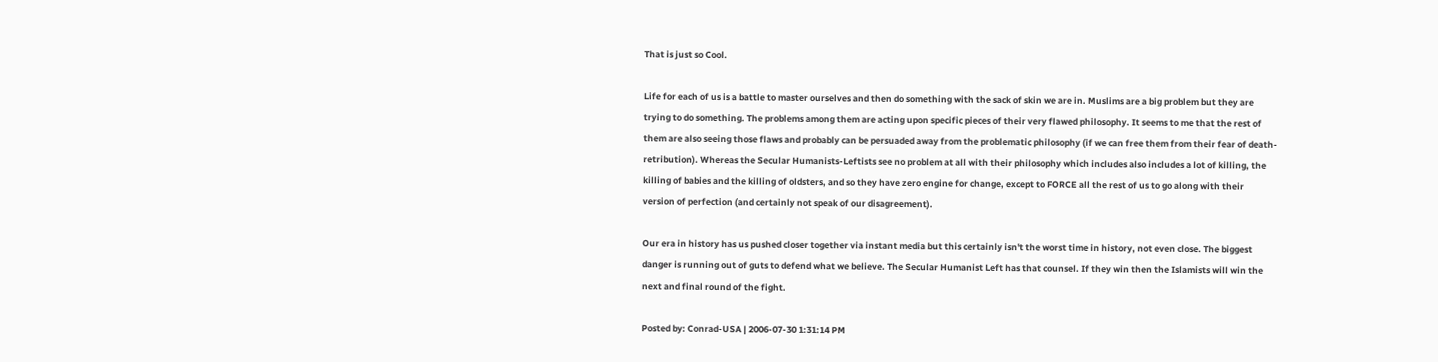That is just so Cool.

Life for each of us is a battle to master ourselves and then do something with the sack of skin we are in. Muslims are a big problem but they are trying to do something. The problems among them are acting upon specific pieces of their very flawed philosophy. It seems to me that the rest of them are also seeing those flaws and probably can be persuaded away from the problematic philosophy (if we can free them from their fear of death-retribution). Whereas the Secular Humanists-Leftists see no problem at all with their philosophy which includes also includes a lot of killing, the killing of babies and the killing of oldsters, and so they have zero engine for change, except to FORCE all the rest of us to go along with their version of perfection (and certainly not speak of our disagreement).

Our era in history has us pushed closer together via instant media but this certainly isn't the worst time in history, not even close. The biggest danger is running out of guts to defend what we believe. The Secular Humanist Left has that counsel. If they win then the Islamists will win the next and final round of the fight.

Posted by: Conrad-USA | 2006-07-30 1:31:14 PM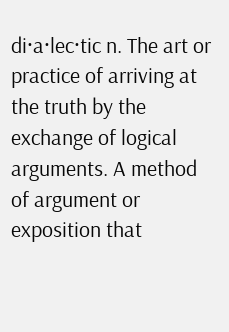di·a·lec·tic n. The art or practice of arriving at the truth by the exchange of logical arguments. A method of argument or exposition that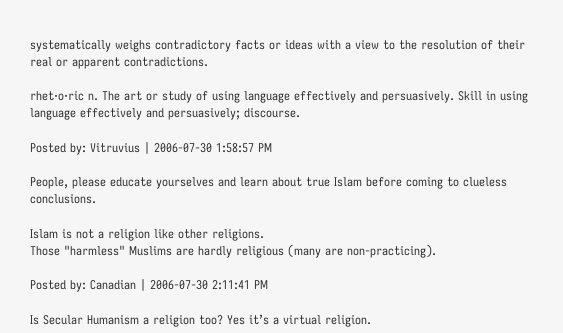systematically weighs contradictory facts or ideas with a view to the resolution of their real or apparent contradictions.

rhet·o·ric n. The art or study of using language effectively and persuasively. Skill in using language effectively and persuasively; discourse.

Posted by: Vitruvius | 2006-07-30 1:58:57 PM

People, please educate yourselves and learn about true Islam before coming to clueless conclusions.

Islam is not a religion like other religions.
Those "harmless" Muslims are hardly religious (many are non-practicing).

Posted by: Canadian | 2006-07-30 2:11:41 PM

Is Secular Humanism a religion too? Yes it’s a virtual religion.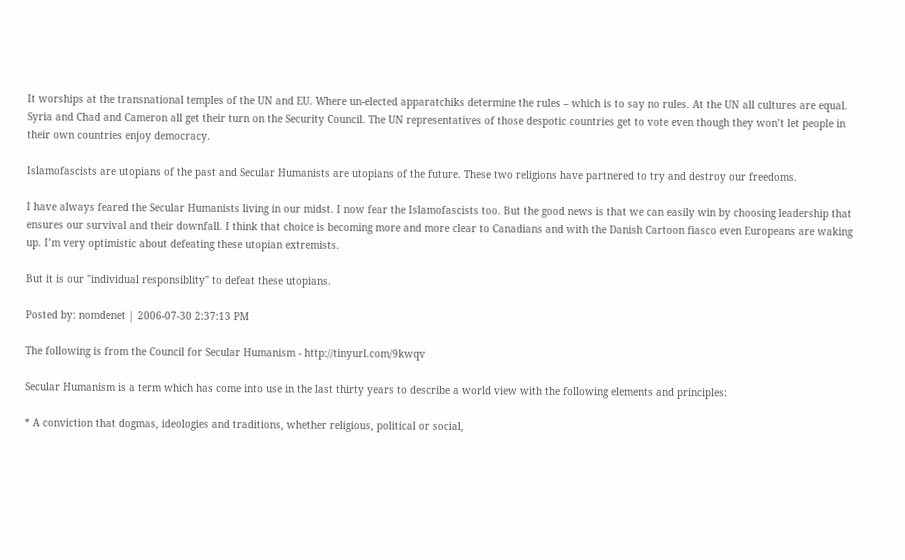It worships at the transnational temples of the UN and EU. Where un-elected apparatchiks determine the rules – which is to say no rules. At the UN all cultures are equal. Syria and Chad and Cameron all get their turn on the Security Council. The UN representatives of those despotic countries get to vote even though they won’t let people in their own countries enjoy democracy.

Islamofascists are utopians of the past and Secular Humanists are utopians of the future. These two religions have partnered to try and destroy our freedoms.

I have always feared the Secular Humanists living in our midst. I now fear the Islamofascists too. But the good news is that we can easily win by choosing leadership that ensures our survival and their downfall. I think that choice is becoming more and more clear to Canadians and with the Danish Cartoon fiasco even Europeans are waking up. I’m very optimistic about defeating these utopian extremists.

But it is our "individual responsiblity" to defeat these utopians.

Posted by: nomdenet | 2006-07-30 2:37:13 PM

The following is from the Council for Secular Humanism - http://tinyurl.com/9kwqv

Secular Humanism is a term which has come into use in the last thirty years to describe a world view with the following elements and principles:

* A conviction that dogmas, ideologies and traditions, whether religious, political or social,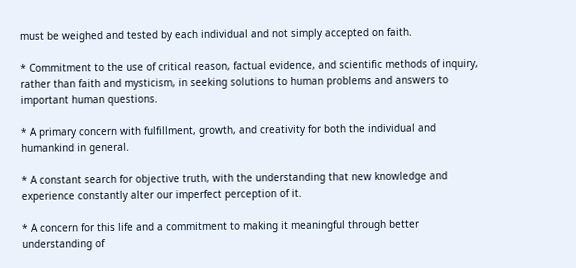must be weighed and tested by each individual and not simply accepted on faith.

* Commitment to the use of critical reason, factual evidence, and scientific methods of inquiry, rather than faith and mysticism, in seeking solutions to human problems and answers to important human questions.

* A primary concern with fulfillment, growth, and creativity for both the individual and humankind in general.

* A constant search for objective truth, with the understanding that new knowledge and experience constantly alter our imperfect perception of it.

* A concern for this life and a commitment to making it meaningful through better understanding of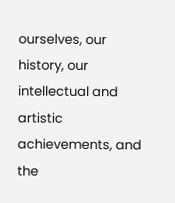ourselves, our history, our intellectual and artistic achievements, and the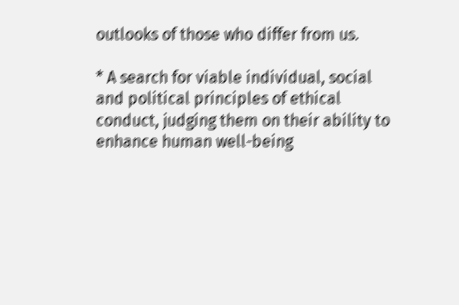outlooks of those who differ from us.

* A search for viable individual, social and political principles of ethical conduct, judging them on their ability to enhance human well-being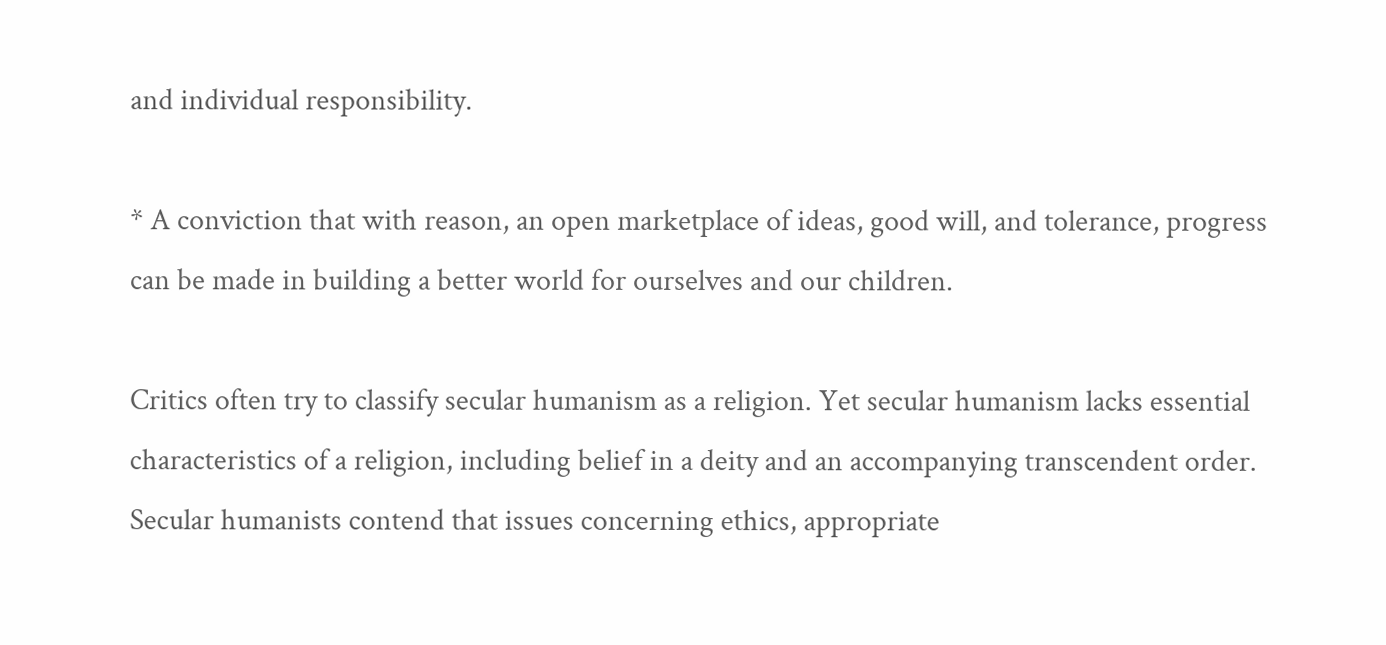and individual responsibility.

* A conviction that with reason, an open marketplace of ideas, good will, and tolerance, progress can be made in building a better world for ourselves and our children.

Critics often try to classify secular humanism as a religion. Yet secular humanism lacks essential characteristics of a religion, including belief in a deity and an accompanying transcendent order. Secular humanists contend that issues concerning ethics, appropriate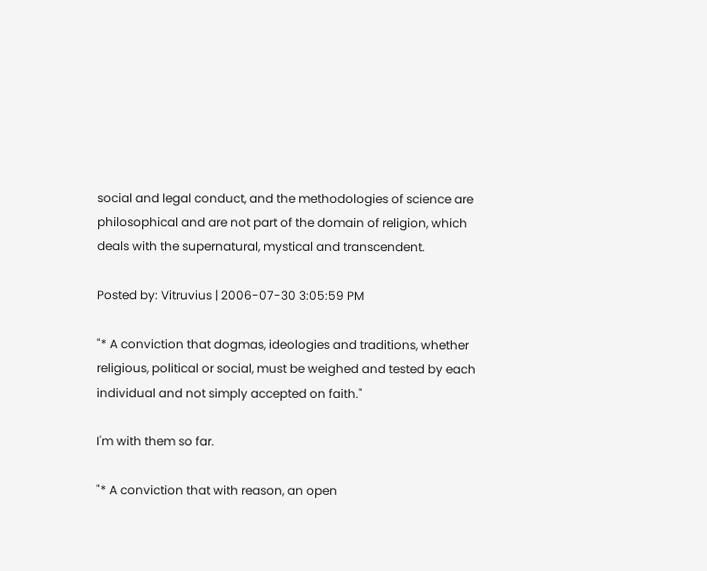social and legal conduct, and the methodologies of science are philosophical and are not part of the domain of religion, which deals with the supernatural, mystical and transcendent.

Posted by: Vitruvius | 2006-07-30 3:05:59 PM

"* A conviction that dogmas, ideologies and traditions, whether religious, political or social, must be weighed and tested by each individual and not simply accepted on faith."

I'm with them so far.

"* A conviction that with reason, an open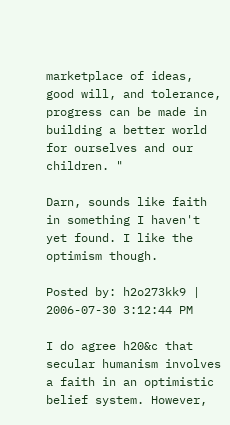marketplace of ideas, good will, and tolerance, progress can be made in building a better world for ourselves and our children. "

Darn, sounds like faith in something I haven't yet found. I like the optimism though.

Posted by: h2o273kk9 | 2006-07-30 3:12:44 PM

I do agree h20&c that secular humanism involves a faith in an optimistic belief system. However,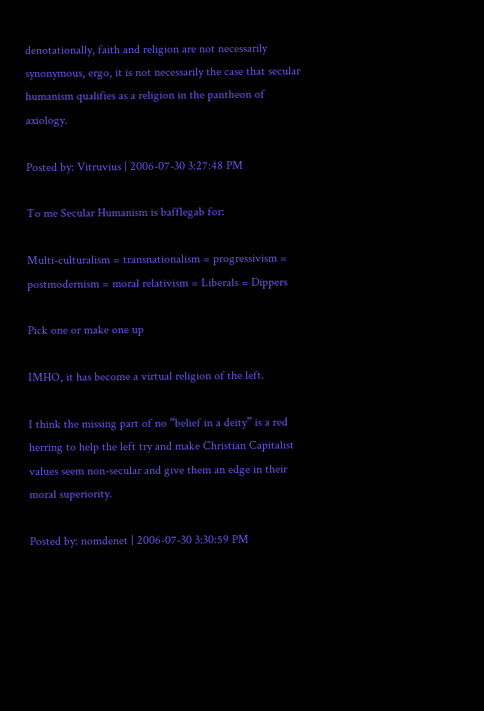denotationally, faith and religion are not necessarily synonymous, ergo, it is not necessarily the case that secular humanism qualifies as a religion in the pantheon of axiology.

Posted by: Vitruvius | 2006-07-30 3:27:48 PM

To me Secular Humanism is bafflegab for:

Multi-culturalism = transnationalism = progressivism = postmodernism = moral relativism = Liberals = Dippers

Pick one or make one up

IMHO, it has become a virtual religion of the left.

I think the missing part of no “belief in a deity” is a red herring to help the left try and make Christian Capitalist values seem non-secular and give them an edge in their moral superiority.

Posted by: nomdenet | 2006-07-30 3:30:59 PM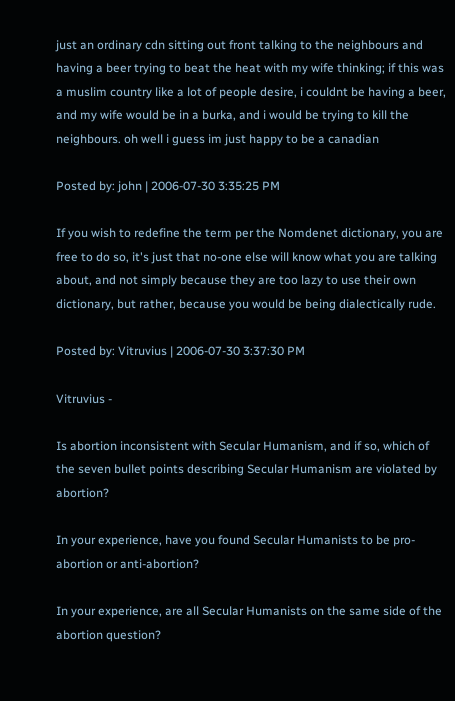just an ordinary cdn sitting out front talking to the neighbours and having a beer trying to beat the heat with my wife thinking; if this was a muslim country like a lot of people desire, i couldnt be having a beer, and my wife would be in a burka, and i would be trying to kill the neighbours. oh well i guess im just happy to be a canadian

Posted by: john | 2006-07-30 3:35:25 PM

If you wish to redefine the term per the Nomdenet dictionary, you are free to do so, it's just that no-one else will know what you are talking about, and not simply because they are too lazy to use their own dictionary, but rather, because you would be being dialectically rude.

Posted by: Vitruvius | 2006-07-30 3:37:30 PM

Vitruvius -

Is abortion inconsistent with Secular Humanism, and if so, which of the seven bullet points describing Secular Humanism are violated by abortion?

In your experience, have you found Secular Humanists to be pro-abortion or anti-abortion?

In your experience, are all Secular Humanists on the same side of the abortion question?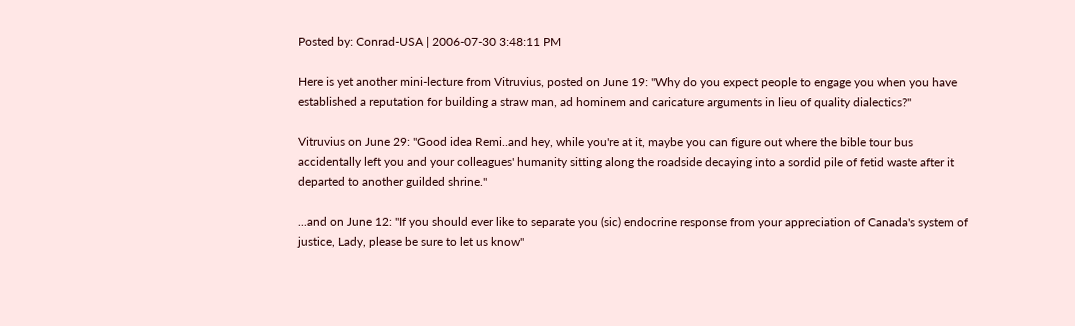Posted by: Conrad-USA | 2006-07-30 3:48:11 PM

Here is yet another mini-lecture from Vitruvius, posted on June 19: "Why do you expect people to engage you when you have established a reputation for building a straw man, ad hominem and caricature arguments in lieu of quality dialectics?"

Vitruvius on June 29: "Good idea Remi..and hey, while you're at it, maybe you can figure out where the bible tour bus accidentally left you and your colleagues' humanity sitting along the roadside decaying into a sordid pile of fetid waste after it departed to another guilded shrine."

...and on June 12: "If you should ever like to separate you (sic) endocrine response from your appreciation of Canada's system of justice, Lady, please be sure to let us know"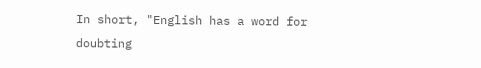In short, "English has a word for doubting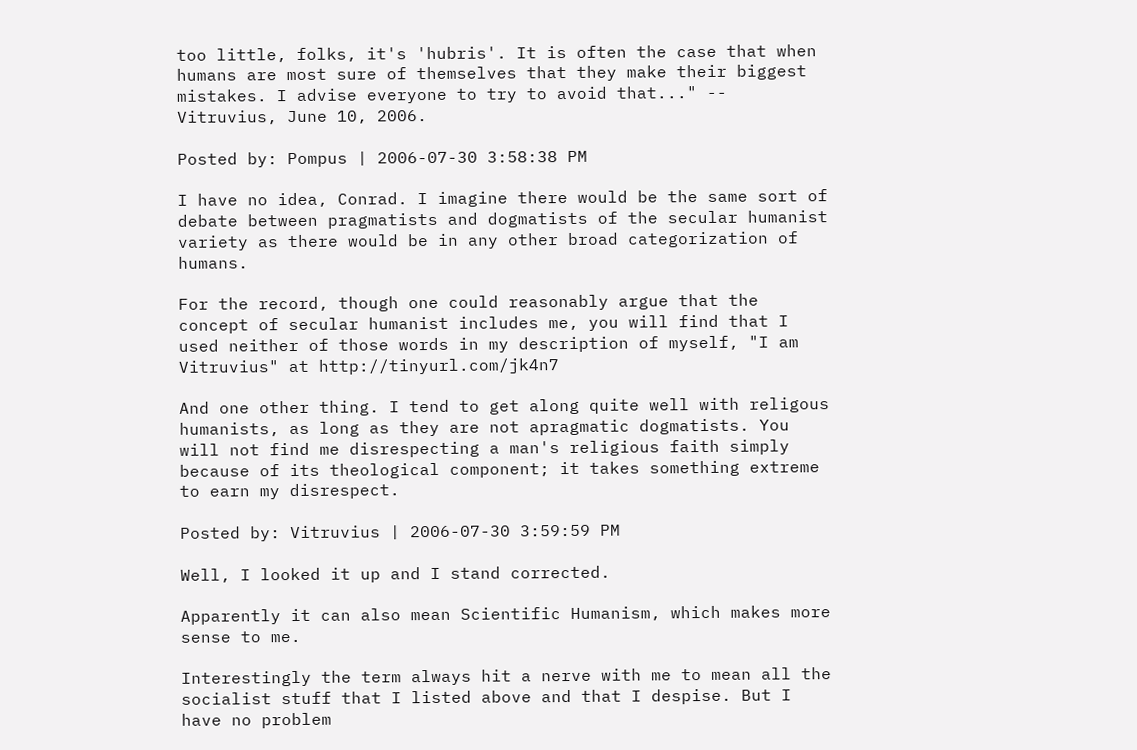too little, folks, it's 'hubris'. It is often the case that when humans are most sure of themselves that they make their biggest mistakes. I advise everyone to try to avoid that..." -- Vitruvius, June 10, 2006.

Posted by: Pompus | 2006-07-30 3:58:38 PM

I have no idea, Conrad. I imagine there would be the same sort of debate between pragmatists and dogmatists of the secular humanist variety as there would be in any other broad categorization of humans.

For the record, though one could reasonably argue that the concept of secular humanist includes me, you will find that I used neither of those words in my description of myself, "I am Vitruvius" at http://tinyurl.com/jk4n7

And one other thing. I tend to get along quite well with religous humanists, as long as they are not apragmatic dogmatists. You will not find me disrespecting a man's religious faith simply because of its theological component; it takes something extreme to earn my disrespect.

Posted by: Vitruvius | 2006-07-30 3:59:59 PM

Well, I looked it up and I stand corrected.

Apparently it can also mean Scientific Humanism, which makes more sense to me.

Interestingly the term always hit a nerve with me to mean all the socialist stuff that I listed above and that I despise. But I have no problem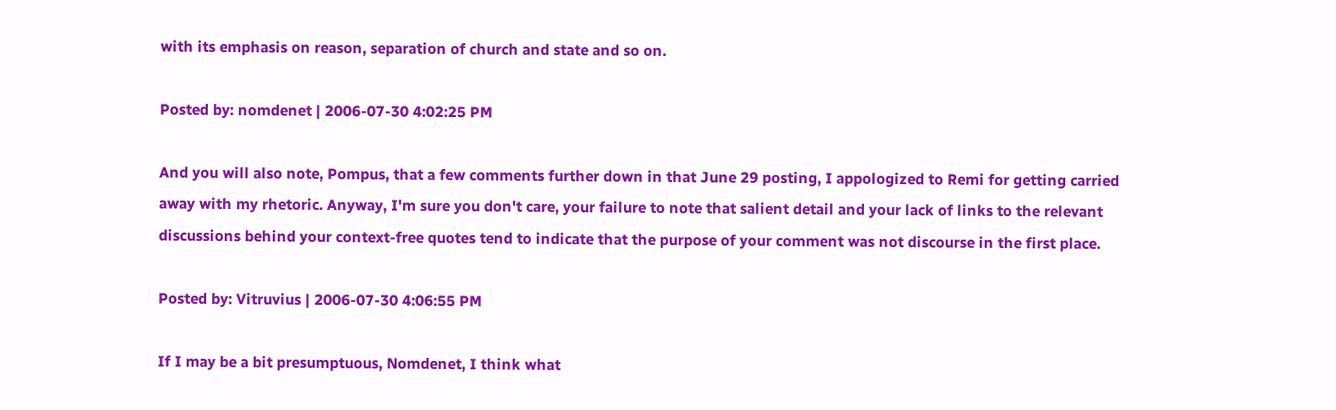with its emphasis on reason, separation of church and state and so on.

Posted by: nomdenet | 2006-07-30 4:02:25 PM

And you will also note, Pompus, that a few comments further down in that June 29 posting, I appologized to Remi for getting carried away with my rhetoric. Anyway, I'm sure you don't care, your failure to note that salient detail and your lack of links to the relevant discussions behind your context-free quotes tend to indicate that the purpose of your comment was not discourse in the first place.

Posted by: Vitruvius | 2006-07-30 4:06:55 PM

If I may be a bit presumptuous, Nomdenet, I think what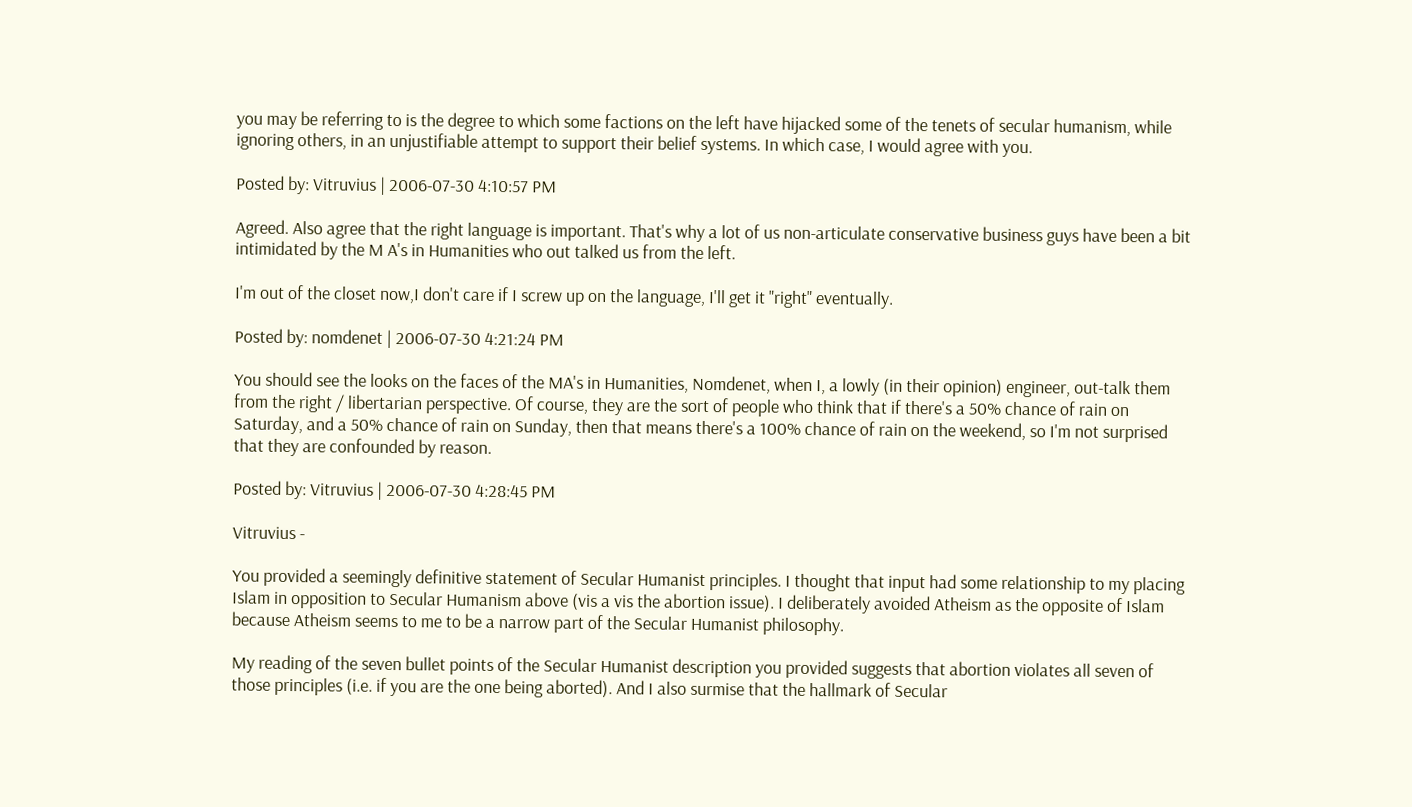you may be referring to is the degree to which some factions on the left have hijacked some of the tenets of secular humanism, while ignoring others, in an unjustifiable attempt to support their belief systems. In which case, I would agree with you.

Posted by: Vitruvius | 2006-07-30 4:10:57 PM

Agreed. Also agree that the right language is important. That's why a lot of us non-articulate conservative business guys have been a bit intimidated by the M A's in Humanities who out talked us from the left.

I'm out of the closet now,I don't care if I screw up on the language, I'll get it "right" eventually.

Posted by: nomdenet | 2006-07-30 4:21:24 PM

You should see the looks on the faces of the MA's in Humanities, Nomdenet, when I, a lowly (in their opinion) engineer, out-talk them from the right / libertarian perspective. Of course, they are the sort of people who think that if there's a 50% chance of rain on Saturday, and a 50% chance of rain on Sunday, then that means there's a 100% chance of rain on the weekend, so I'm not surprised that they are confounded by reason.

Posted by: Vitruvius | 2006-07-30 4:28:45 PM

Vitruvius -

You provided a seemingly definitive statement of Secular Humanist principles. I thought that input had some relationship to my placing Islam in opposition to Secular Humanism above (vis a vis the abortion issue). I deliberately avoided Atheism as the opposite of Islam because Atheism seems to me to be a narrow part of the Secular Humanist philosophy.

My reading of the seven bullet points of the Secular Humanist description you provided suggests that abortion violates all seven of those principles (i.e. if you are the one being aborted). And I also surmise that the hallmark of Secular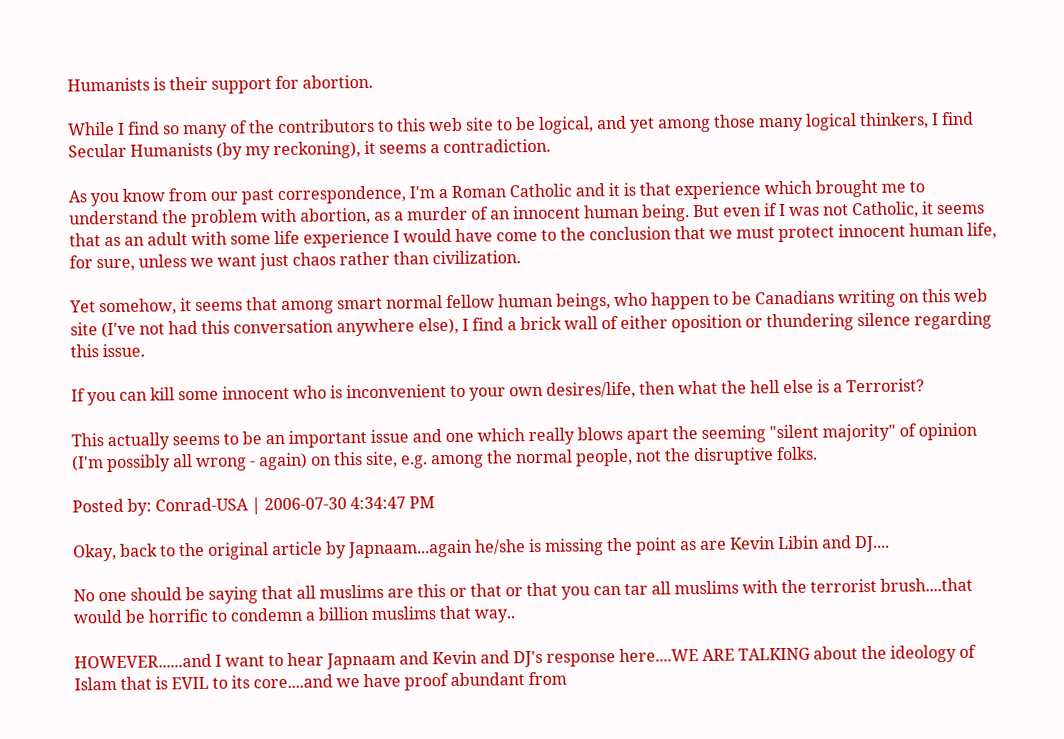Humanists is their support for abortion.

While I find so many of the contributors to this web site to be logical, and yet among those many logical thinkers, I find Secular Humanists (by my reckoning), it seems a contradiction.

As you know from our past correspondence, I'm a Roman Catholic and it is that experience which brought me to understand the problem with abortion, as a murder of an innocent human being. But even if I was not Catholic, it seems that as an adult with some life experience I would have come to the conclusion that we must protect innocent human life, for sure, unless we want just chaos rather than civilization.

Yet somehow, it seems that among smart normal fellow human beings, who happen to be Canadians writing on this web site (I've not had this conversation anywhere else), I find a brick wall of either oposition or thundering silence regarding this issue.

If you can kill some innocent who is inconvenient to your own desires/life, then what the hell else is a Terrorist?

This actually seems to be an important issue and one which really blows apart the seeming "silent majority" of opinion (I'm possibly all wrong - again) on this site, e.g. among the normal people, not the disruptive folks.

Posted by: Conrad-USA | 2006-07-30 4:34:47 PM

Okay, back to the original article by Japnaam...again he/she is missing the point as are Kevin Libin and DJ....

No one should be saying that all muslims are this or that or that you can tar all muslims with the terrorist brush....that would be horrific to condemn a billion muslims that way..

HOWEVER......and I want to hear Japnaam and Kevin and DJ's response here....WE ARE TALKING about the ideology of Islam that is EVIL to its core....and we have proof abundant from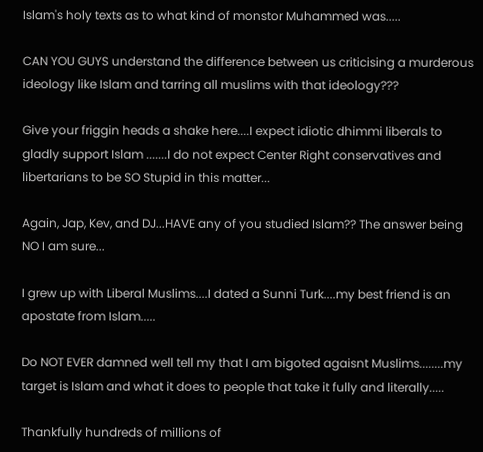Islam's holy texts as to what kind of monstor Muhammed was.....

CAN YOU GUYS understand the difference between us criticising a murderous ideology like Islam and tarring all muslims with that ideology???

Give your friggin heads a shake here....I expect idiotic dhimmi liberals to gladly support Islam .......I do not expect Center Right conservatives and libertarians to be SO Stupid in this matter...

Again, Jap, Kev, and DJ...HAVE any of you studied Islam?? The answer being NO I am sure...

I grew up with Liberal Muslims....I dated a Sunni Turk....my best friend is an apostate from Islam.....

Do NOT EVER damned well tell my that I am bigoted agaisnt Muslims........my target is Islam and what it does to people that take it fully and literally.....

Thankfully hundreds of millions of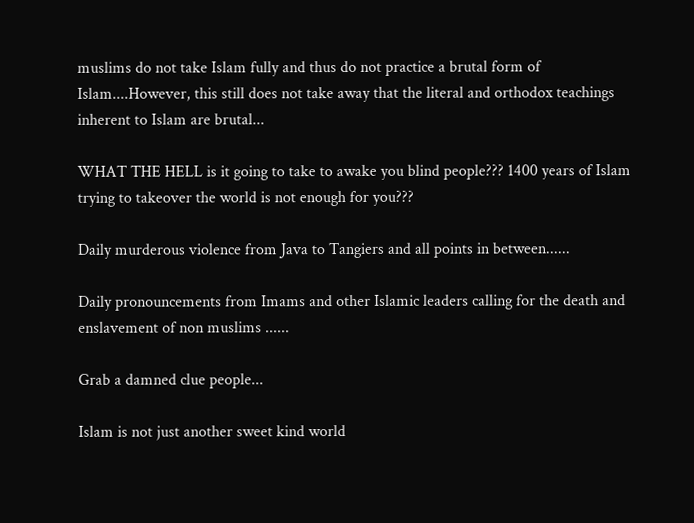muslims do not take Islam fully and thus do not practice a brutal form of Islam....However, this still does not take away that the literal and orthodox teachings inherent to Islam are brutal...

WHAT THE HELL is it going to take to awake you blind people??? 1400 years of Islam trying to takeover the world is not enough for you???

Daily murderous violence from Java to Tangiers and all points in between......

Daily pronouncements from Imams and other Islamic leaders calling for the death and enslavement of non muslims ......

Grab a damned clue people...

Islam is not just another sweet kind world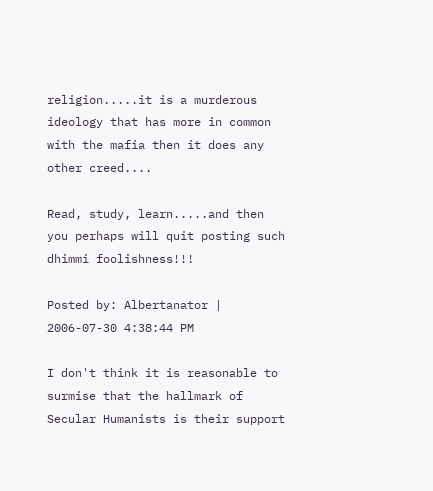religion.....it is a murderous ideology that has more in common with the mafia then it does any other creed....

Read, study, learn.....and then you perhaps will quit posting such dhimmi foolishness!!!

Posted by: Albertanator | 2006-07-30 4:38:44 PM

I don't think it is reasonable to surmise that the hallmark of Secular Humanists is their support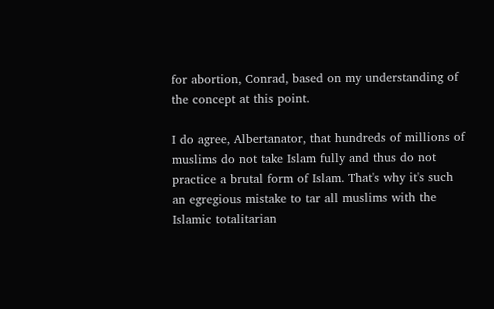for abortion, Conrad, based on my understanding of the concept at this point.

I do agree, Albertanator, that hundreds of millions of muslims do not take Islam fully and thus do not practice a brutal form of Islam. That's why it's such an egregious mistake to tar all muslims with the Islamic totalitarian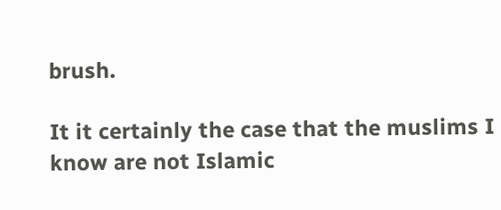brush.

It it certainly the case that the muslims I know are not Islamic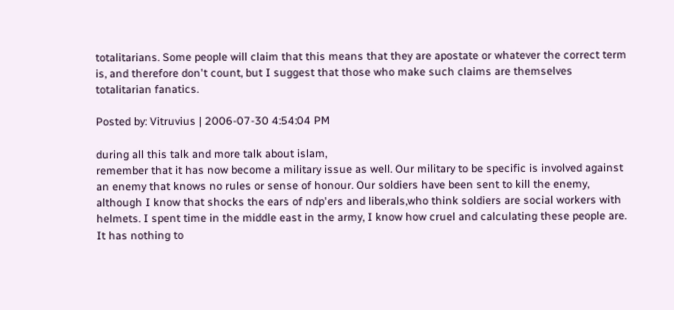totalitarians. Some people will claim that this means that they are apostate or whatever the correct term is, and therefore don't count, but I suggest that those who make such claims are themselves totalitarian fanatics.

Posted by: Vitruvius | 2006-07-30 4:54:04 PM

during all this talk and more talk about islam,
remember that it has now become a military issue as well. Our military to be specific is involved against an enemy that knows no rules or sense of honour. Our soldiers have been sent to kill the enemy, although I know that shocks the ears of ndp'ers and liberals,who think soldiers are social workers with helmets. I spent time in the middle east in the army, I know how cruel and calculating these people are. It has nothing to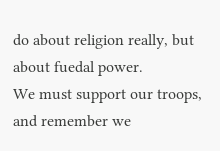do about religion really, but about fuedal power.
We must support our troops, and remember we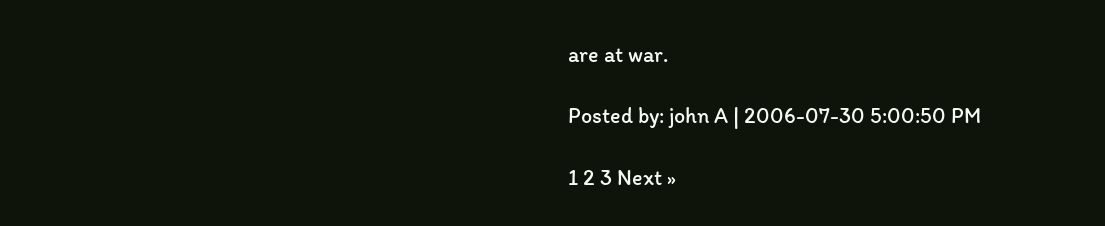are at war.

Posted by: john A | 2006-07-30 5:00:50 PM

1 2 3 Next »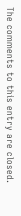The comments to this entry are closed.